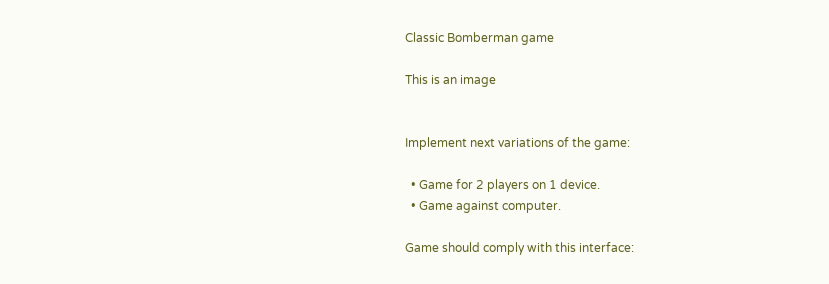Classic Bomberman game

This is an image


Implement next variations of the game:

  • Game for 2 players on 1 device.
  • Game against computer.

Game should comply with this interface: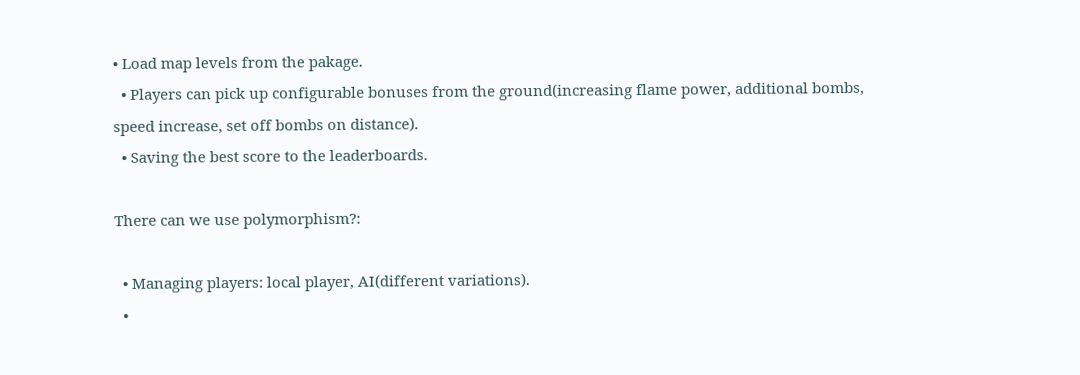• Load map levels from the pakage.
  • Players can pick up configurable bonuses from the ground(increasing flame power, additional bombs, speed increase, set off bombs on distance).
  • Saving the best score to the leaderboards.

There can we use polymorphism?:

  • Managing players: local player, AI(different variations).
  •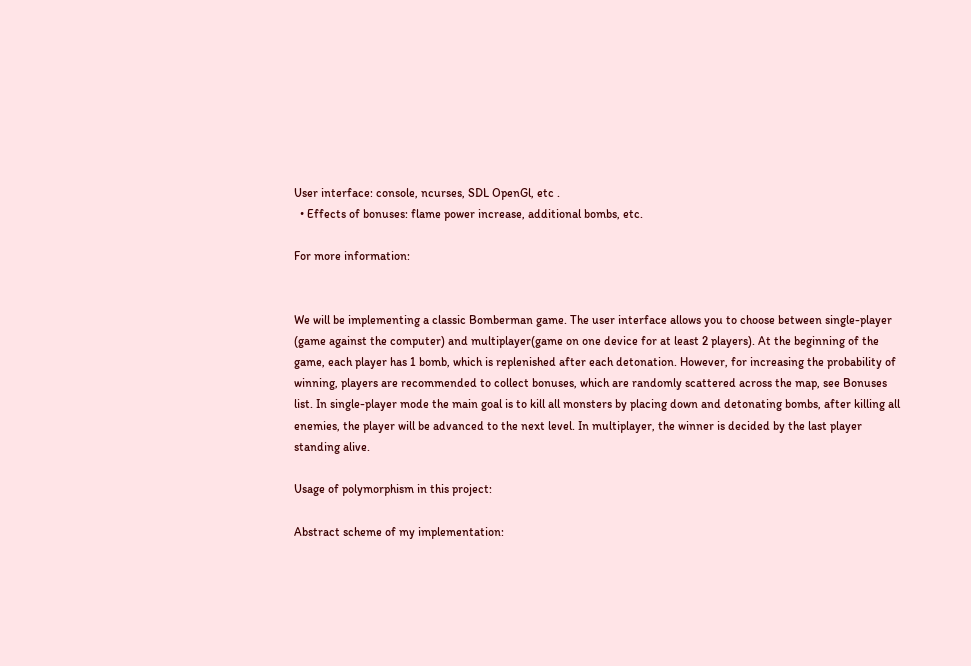User interface: console, ncurses, SDL OpenGl, etc .
  • Effects of bonuses: flame power increase, additional bombs, etc.

For more information:


We will be implementing a classic Bomberman game. The user interface allows you to choose between single-player (game against the computer) and multiplayer(game on one device for at least 2 players). At the beginning of the game, each player has 1 bomb, which is replenished after each detonation. However, for increasing the probability of winning, players are recommended to collect bonuses, which are randomly scattered across the map, see Bonuses list. In single-player mode the main goal is to kill all monsters by placing down and detonating bombs, after killing all enemies, the player will be advanced to the next level. In multiplayer, the winner is decided by the last player standing alive.

Usage of polymorphism in this project:

Abstract scheme of my implementation: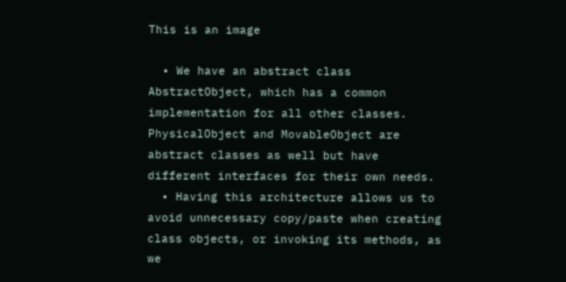This is an image

  • We have an abstract class AbstractObject, which has a common implementation for all other classes. PhysicalObject and MovableObject are abstract classes as well but have different interfaces for their own needs.
  • Having this architecture allows us to avoid unnecessary copy/paste when creating class objects, or invoking its methods, as we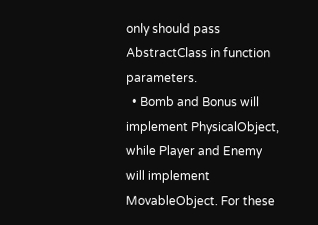only should pass AbstractClass in function parameters.
  • Bomb and Bonus will implement PhysicalObject, while Player and Enemy will implement MovableObject. For these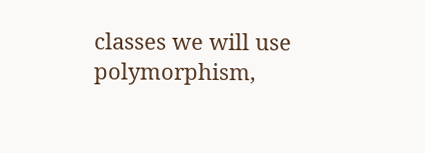classes we will use polymorphism,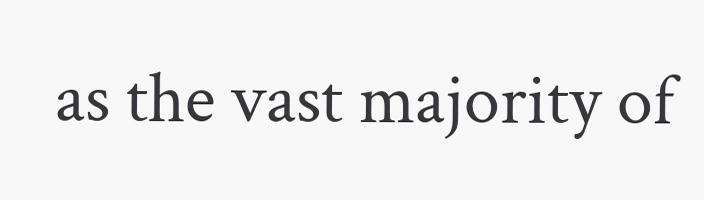as the vast majority of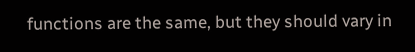functions are the same, but they should vary in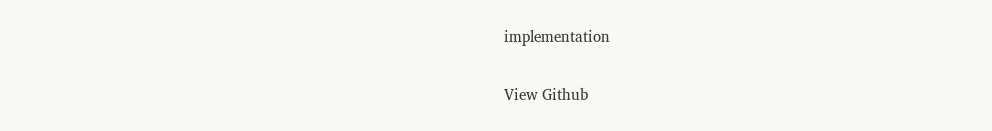implementation


View Github